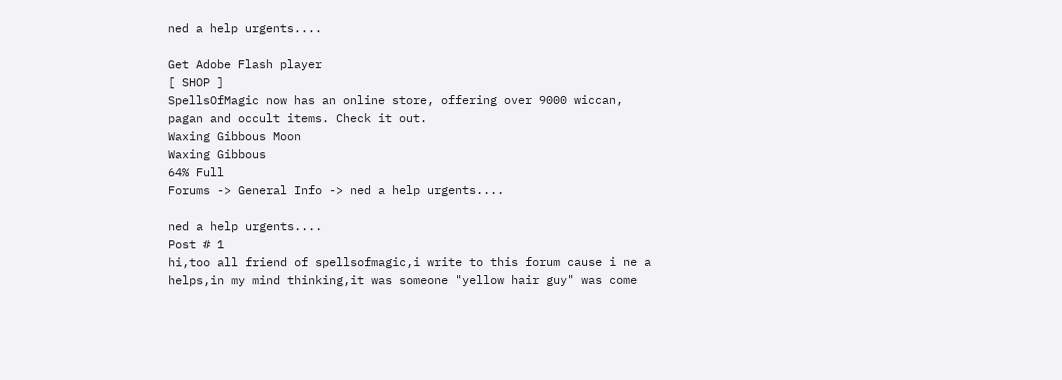ned a help urgents....

Get Adobe Flash player
[ SHOP ]
SpellsOfMagic now has an online store, offering over 9000 wiccan, pagan and occult items. Check it out.
Waxing Gibbous Moon
Waxing Gibbous
64% Full
Forums -> General Info -> ned a help urgents....

ned a help urgents....
Post # 1
hi,too all friend of spellsofmagic,i write to this forum cause i ne a helps,in my mind thinking,it was someone "yellow hair guy" was come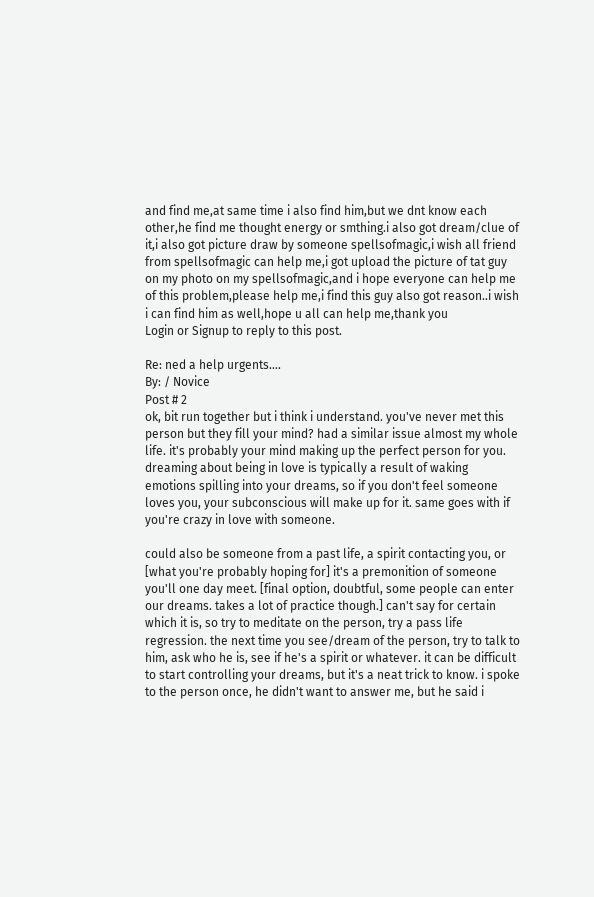and find me,at same time i also find him,but we dnt know each other,he find me thought energy or smthing.i also got dream/clue of it,i also got picture draw by someone spellsofmagic,i wish all friend from spellsofmagic can help me,i got upload the picture of tat guy on my photo on my spellsofmagic,and i hope everyone can help me of this problem,please help me,i find this guy also got reason..i wish i can find him as well,hope u all can help me,thank you
Login or Signup to reply to this post.

Re: ned a help urgents....
By: / Novice
Post # 2
ok, bit run together but i think i understand. you've never met this person but they fill your mind? had a similar issue almost my whole life. it's probably your mind making up the perfect person for you. dreaming about being in love is typically a result of waking emotions spilling into your dreams, so if you don't feel someone loves you, your subconscious will make up for it. same goes with if you're crazy in love with someone.

could also be someone from a past life, a spirit contacting you, or [what you're probably hoping for] it's a premonition of someone you'll one day meet. [final option, doubtful, some people can enter our dreams. takes a lot of practice though.] can't say for certain which it is, so try to meditate on the person, try a pass life regression. the next time you see/dream of the person, try to talk to him, ask who he is, see if he's a spirit or whatever. it can be difficult to start controlling your dreams, but it's a neat trick to know. i spoke to the person once, he didn't want to answer me, but he said i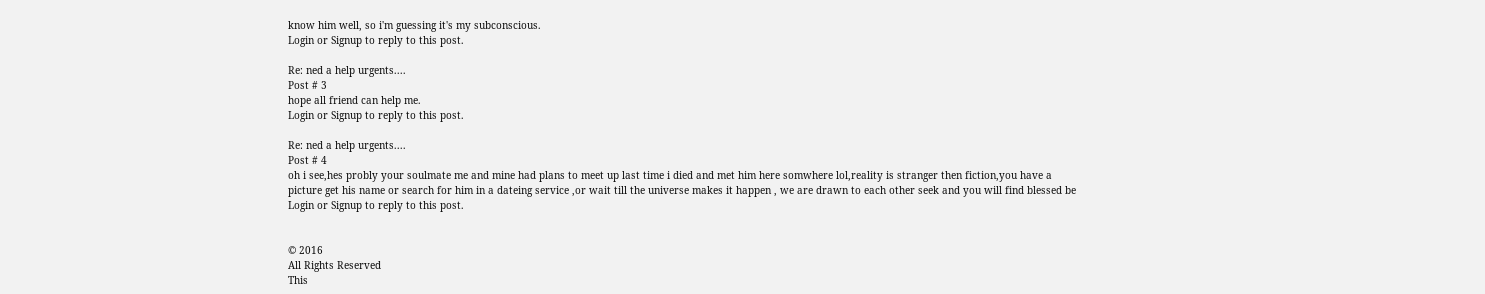know him well, so i'm guessing it's my subconscious.
Login or Signup to reply to this post.

Re: ned a help urgents....
Post # 3
hope all friend can help me.
Login or Signup to reply to this post.

Re: ned a help urgents....
Post # 4
oh i see,hes probly your soulmate me and mine had plans to meet up last time i died and met him here somwhere lol,reality is stranger then fiction,you have a picture get his name or search for him in a dateing service ,or wait till the universe makes it happen , we are drawn to each other seek and you will find blessed be
Login or Signup to reply to this post.


© 2016
All Rights Reserved
This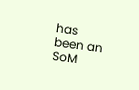has been an SoM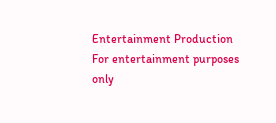Entertainment Production
For entertainment purposes only